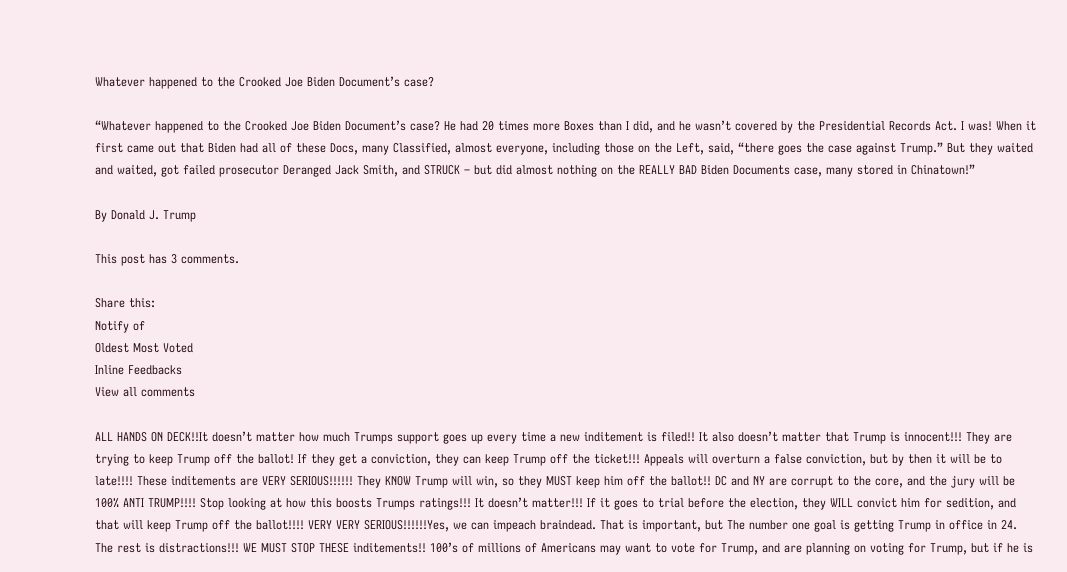Whatever happened to the Crooked Joe Biden Document’s case?

“Whatever happened to the Crooked Joe Biden Document’s case? He had 20 times more Boxes than I did, and he wasn’t covered by the Presidential Records Act. I was! When it first came out that Biden had all of these Docs, many Classified, almost everyone, including those on the Left, said, “there goes the case against Trump.” But they waited and waited, got failed prosecutor Deranged Jack Smith, and STRUCK – but did almost nothing on the REALLY BAD Biden Documents case, many stored in Chinatown!”

By Donald J. Trump

This post has 3 comments.

Share this:
Notify of
Oldest Most Voted
Inline Feedbacks
View all comments

ALL HANDS ON DECK!!It doesn’t matter how much Trumps support goes up every time a new inditement is filed!! It also doesn’t matter that Trump is innocent!!! They are trying to keep Trump off the ballot! If they get a conviction, they can keep Trump off the ticket!!! Appeals will overturn a false conviction, but by then it will be to late!!!! These inditements are VERY SERIOUS!!!!!! They KNOW Trump will win, so they MUST keep him off the ballot!! DC and NY are corrupt to the core, and the jury will be 100% ANTI TRUMP!!!! Stop looking at how this boosts Trumps ratings!!! It doesn’t matter!!! If it goes to trial before the election, they WILL convict him for sedition, and that will keep Trump off the ballot!!!! VERY VERY SERIOUS!!!!!!Yes, we can impeach braindead. That is important, but The number one goal is getting Trump in office in 24. The rest is distractions!!! WE MUST STOP THESE inditements!! 100’s of millions of Americans may want to vote for Trump, and are planning on voting for Trump, but if he is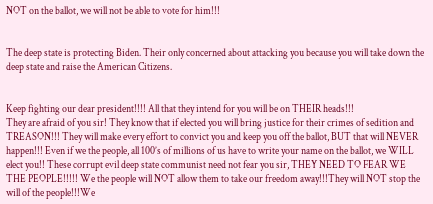NOT on the ballot, we will not be able to vote for him!!!


The deep state is protecting Biden. Their only concerned about attacking you because you will take down the deep state and raise the American Citizens.


Keep fighting our dear president!!!! All that they intend for you will be on THEIR heads!!!
They are afraid of you sir! They know that if elected you will bring justice for their crimes of sedition and TREASON!!! They will make every effort to convict you and keep you off the ballot, BUT that will NEVER happen!!! Even if we the people, all 100’s of millions of us have to write your name on the ballot, we WILL elect you!! These corrupt evil deep state communist need not fear you sir, THEY NEED TO FEAR WE THE PEOPLE!!!!! We the people will NOT allow them to take our freedom away!!!They will NOT stop the will of the people!!!We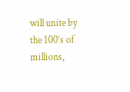will unite by the 100’s of millions,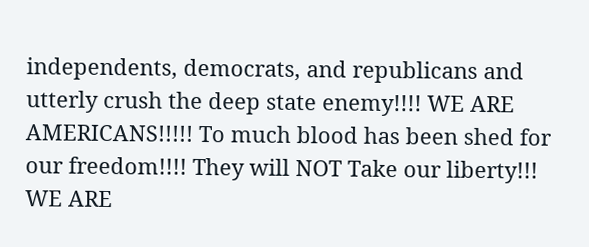independents, democrats, and republicans and utterly crush the deep state enemy!!!! WE ARE AMERICANS!!!!! To much blood has been shed for our freedom!!!! They will NOT Take our liberty!!! WE ARE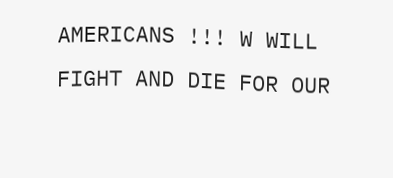AMERICANS !!! W WILL FIGHT AND DIE FOR OUR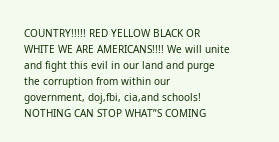COUNTRY!!!!! RED YELLOW BLACK OR WHITE WE ARE AMERICANS!!!! We will unite and fight this evil in our land and purge the corruption from within our government, doj,fbi, cia,and schools! NOTHING CAN STOP WHAT”S COMING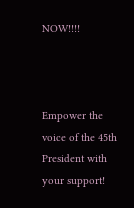NOW!!!!



Empower the voice of the 45th President with your support!